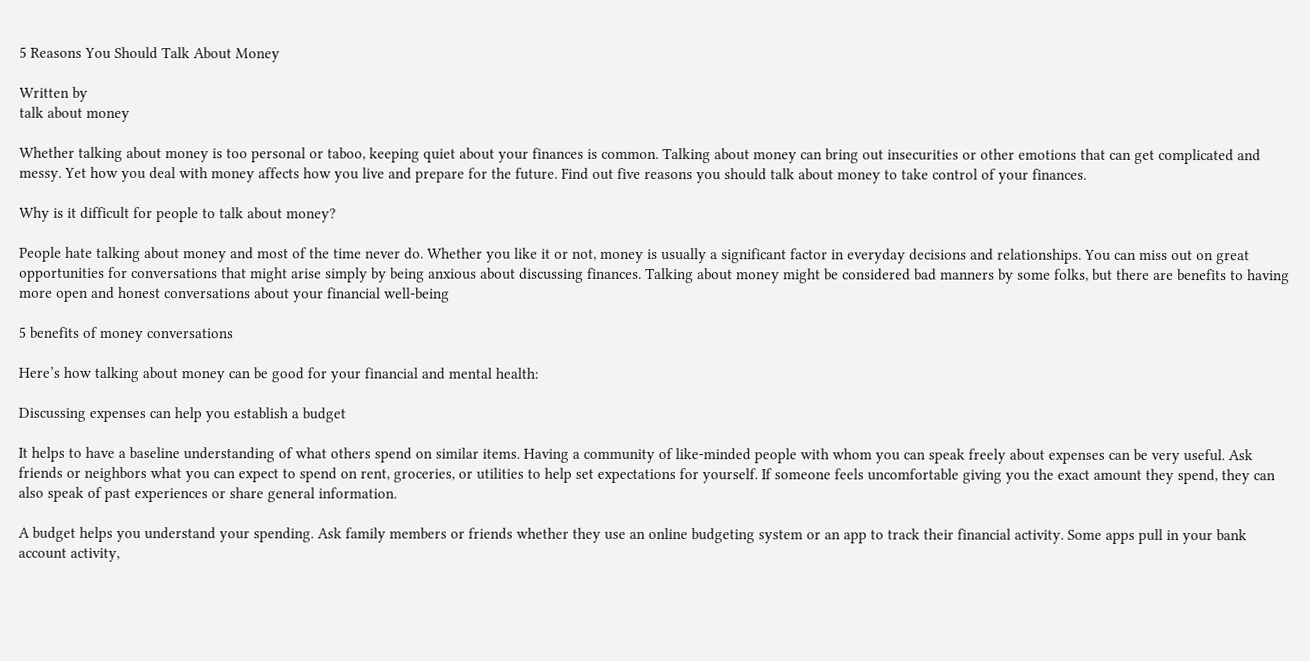5 Reasons You Should Talk About Money

Written by
talk about money

Whether talking about money is too personal or taboo, keeping quiet about your finances is common. Talking about money can bring out insecurities or other emotions that can get complicated and messy. Yet how you deal with money affects how you live and prepare for the future. Find out five reasons you should talk about money to take control of your finances.

Why is it difficult for people to talk about money?

People hate talking about money and most of the time never do. Whether you like it or not, money is usually a significant factor in everyday decisions and relationships. You can miss out on great opportunities for conversations that might arise simply by being anxious about discussing finances. Talking about money might be considered bad manners by some folks, but there are benefits to having more open and honest conversations about your financial well-being

5 benefits of money conversations

Here’s how talking about money can be good for your financial and mental health:

Discussing expenses can help you establish a budget

It helps to have a baseline understanding of what others spend on similar items. Having a community of like-minded people with whom you can speak freely about expenses can be very useful. Ask friends or neighbors what you can expect to spend on rent, groceries, or utilities to help set expectations for yourself. If someone feels uncomfortable giving you the exact amount they spend, they can also speak of past experiences or share general information.

A budget helps you understand your spending. Ask family members or friends whether they use an online budgeting system or an app to track their financial activity. Some apps pull in your bank account activity,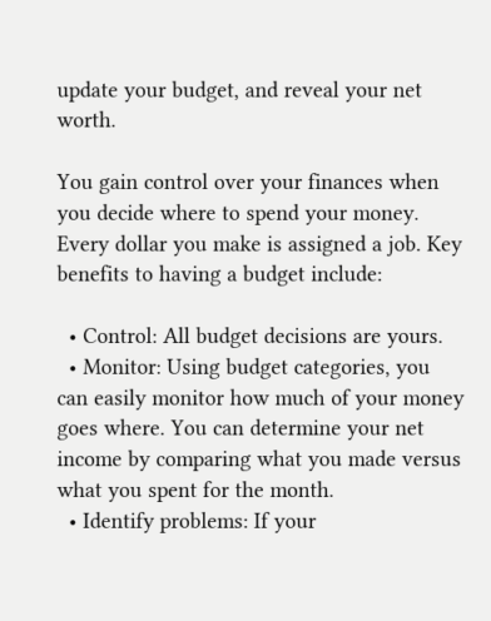update your budget, and reveal your net worth.

You gain control over your finances when you decide where to spend your money. Every dollar you make is assigned a job. Key benefits to having a budget include:

  • Control: All budget decisions are yours.
  • Monitor: Using budget categories, you can easily monitor how much of your money goes where. You can determine your net income by comparing what you made versus what you spent for the month.
  • Identify problems: If your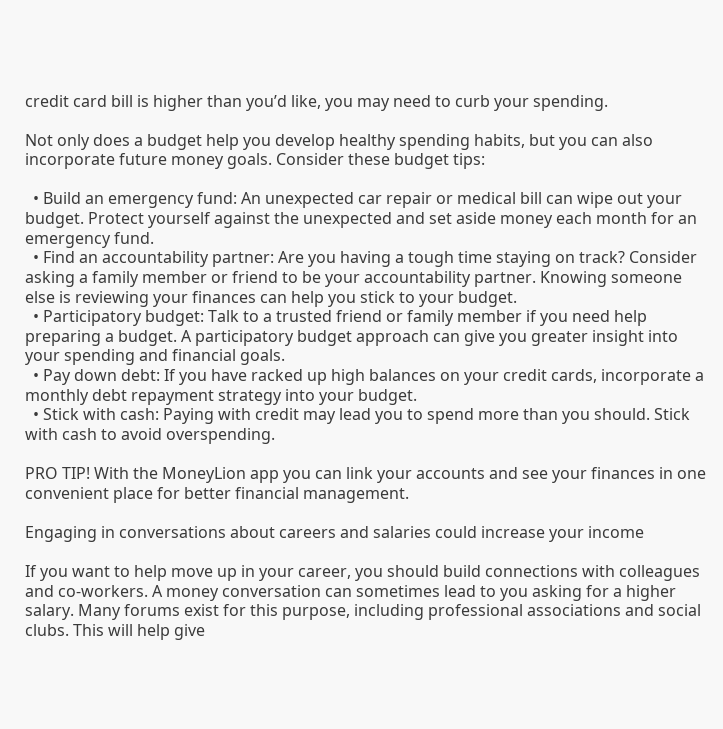credit card bill is higher than you’d like, you may need to curb your spending.

Not only does a budget help you develop healthy spending habits, but you can also incorporate future money goals. Consider these budget tips:

  • Build an emergency fund: An unexpected car repair or medical bill can wipe out your budget. Protect yourself against the unexpected and set aside money each month for an emergency fund.
  • Find an accountability partner: Are you having a tough time staying on track? Consider asking a family member or friend to be your accountability partner. Knowing someone else is reviewing your finances can help you stick to your budget.
  • Participatory budget: Talk to a trusted friend or family member if you need help preparing a budget. A participatory budget approach can give you greater insight into your spending and financial goals.
  • Pay down debt: If you have racked up high balances on your credit cards, incorporate a monthly debt repayment strategy into your budget.
  • Stick with cash: Paying with credit may lead you to spend more than you should. Stick with cash to avoid overspending.

PRO TIP! With the MoneyLion app you can link your accounts and see your finances in one convenient place for better financial management.

Engaging in conversations about careers and salaries could increase your income

If you want to help move up in your career, you should build connections with colleagues and co-workers. A money conversation can sometimes lead to you asking for a higher salary. Many forums exist for this purpose, including professional associations and social clubs. This will help give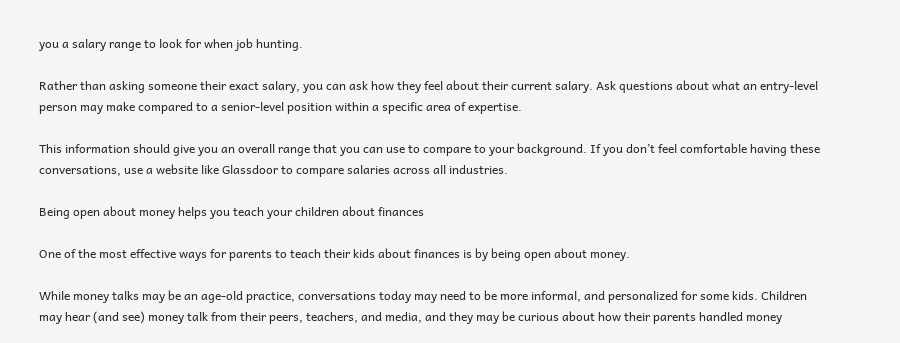you a salary range to look for when job hunting.

Rather than asking someone their exact salary, you can ask how they feel about their current salary. Ask questions about what an entry-level person may make compared to a senior-level position within a specific area of expertise.

This information should give you an overall range that you can use to compare to your background. If you don’t feel comfortable having these conversations, use a website like Glassdoor to compare salaries across all industries.

Being open about money helps you teach your children about finances

One of the most effective ways for parents to teach their kids about finances is by being open about money.

While money talks may be an age-old practice, conversations today may need to be more informal, and personalized for some kids. Children may hear (and see) money talk from their peers, teachers, and media, and they may be curious about how their parents handled money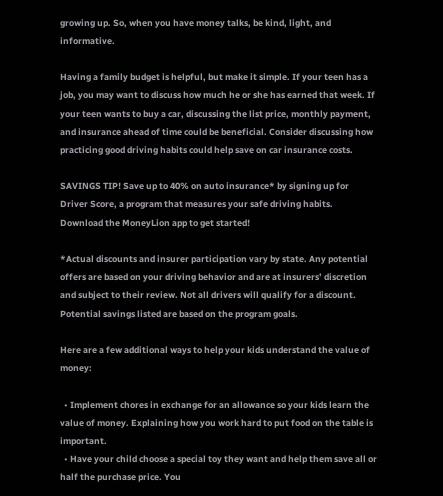growing up. So, when you have money talks, be kind, light, and informative.

Having a family budget is helpful, but make it simple. If your teen has a job, you may want to discuss how much he or she has earned that week. If your teen wants to buy a car, discussing the list price, monthly payment, and insurance ahead of time could be beneficial. Consider discussing how practicing good driving habits could help save on car insurance costs.

SAVINGS TIP! Save up to 40% on auto insurance* by signing up for Driver Score, a program that measures your safe driving habits. Download the MoneyLion app to get started!

*Actual discounts and insurer participation vary by state. Any potential offers are based on your driving behavior and are at insurers’ discretion and subject to their review. Not all drivers will qualify for a discount. Potential savings listed are based on the program goals.

Here are a few additional ways to help your kids understand the value of money:

  • Implement chores in exchange for an allowance so your kids learn the value of money. Explaining how you work hard to put food on the table is important.
  • Have your child choose a special toy they want and help them save all or half the purchase price. You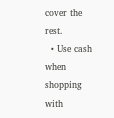cover the rest.
  • Use cash when shopping with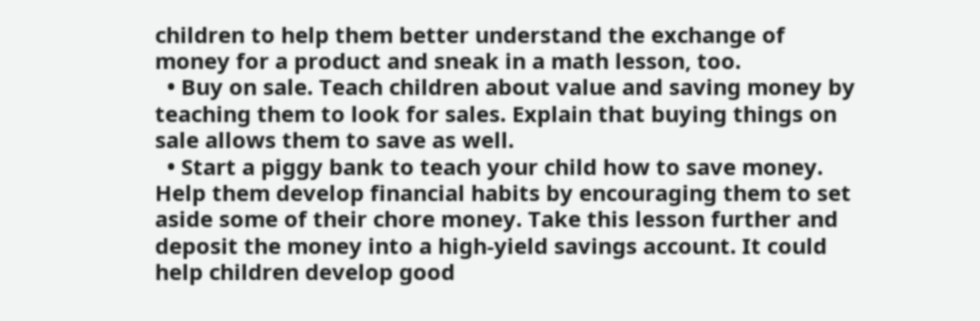children to help them better understand the exchange of money for a product and sneak in a math lesson, too.
  • Buy on sale. Teach children about value and saving money by teaching them to look for sales. Explain that buying things on sale allows them to save as well.
  • Start a piggy bank to teach your child how to save money. Help them develop financial habits by encouraging them to set aside some of their chore money. Take this lesson further and deposit the money into a high-yield savings account. It could help children develop good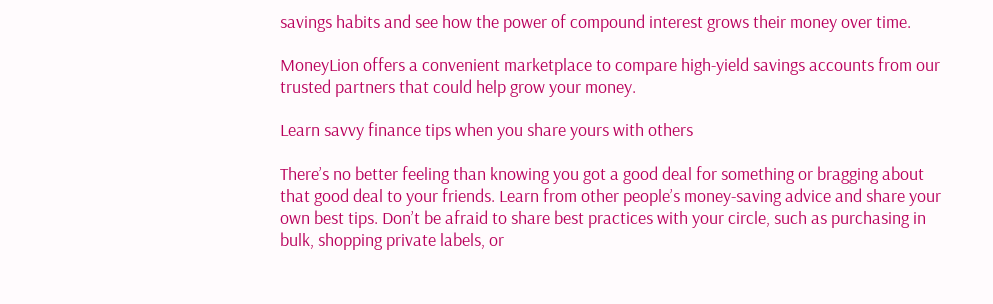savings habits and see how the power of compound interest grows their money over time.

MoneyLion offers a convenient marketplace to compare high-yield savings accounts from our trusted partners that could help grow your money.

Learn savvy finance tips when you share yours with others

There’s no better feeling than knowing you got a good deal for something or bragging about that good deal to your friends. Learn from other people’s money-saving advice and share your own best tips. Don’t be afraid to share best practices with your circle, such as purchasing in bulk, shopping private labels, or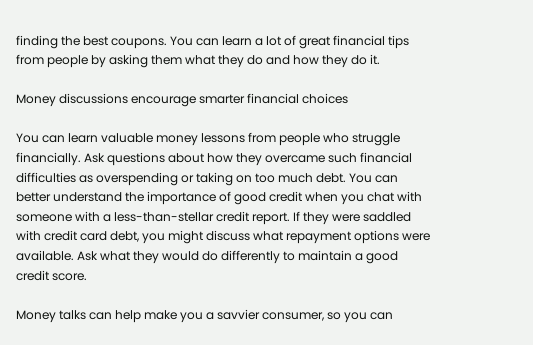finding the best coupons. You can learn a lot of great financial tips from people by asking them what they do and how they do it.

Money discussions encourage smarter financial choices

You can learn valuable money lessons from people who struggle financially. Ask questions about how they overcame such financial difficulties as overspending or taking on too much debt. You can better understand the importance of good credit when you chat with someone with a less-than-stellar credit report. If they were saddled with credit card debt, you might discuss what repayment options were available. Ask what they would do differently to maintain a good credit score.

Money talks can help make you a savvier consumer, so you can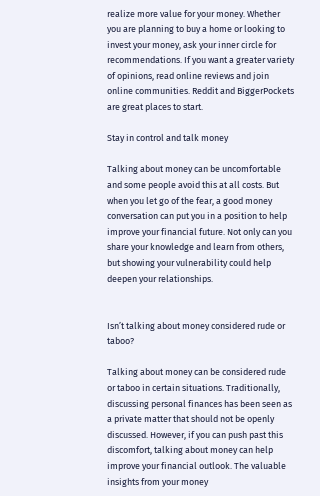realize more value for your money. Whether you are planning to buy a home or looking to invest your money, ask your inner circle for recommendations. If you want a greater variety of opinions, read online reviews and join online communities. Reddit and BiggerPockets are great places to start.

Stay in control and talk money

Talking about money can be uncomfortable and some people avoid this at all costs. But when you let go of the fear, a good money conversation can put you in a position to help improve your financial future. Not only can you share your knowledge and learn from others, but showing your vulnerability could help deepen your relationships.


Isn’t talking about money considered rude or taboo?

Talking about money can be considered rude or taboo in certain situations. Traditionally, discussing personal finances has been seen as a private matter that should not be openly discussed. However, if you can push past this discomfort, talking about money can help improve your financial outlook. The valuable insights from your money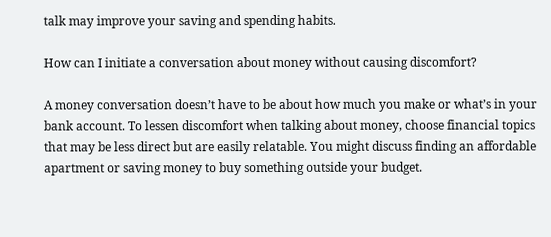talk may improve your saving and spending habits.

How can I initiate a conversation about money without causing discomfort?

A money conversation doesn’t have to be about how much you make or what’s in your bank account. To lessen discomfort when talking about money, choose financial topics that may be less direct but are easily relatable. You might discuss finding an affordable apartment or saving money to buy something outside your budget.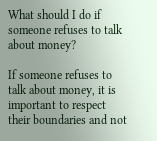What should I do if someone refuses to talk about money?

If someone refuses to talk about money, it is important to respect their boundaries and not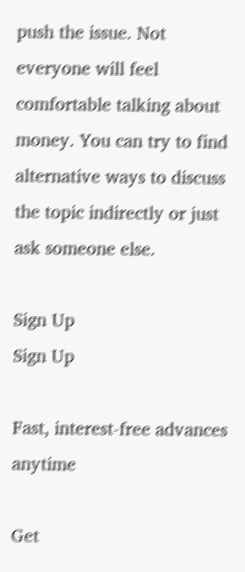push the issue. Not everyone will feel comfortable talking about money. You can try to find alternative ways to discuss the topic indirectly or just ask someone else.

Sign Up
Sign Up

Fast, interest-free advances anytime

Get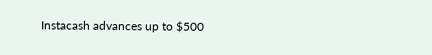Instacash advances up to $500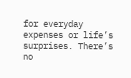for everyday expenses or life’s surprises. There’s no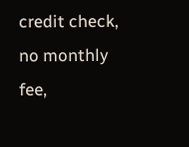credit check, no monthly fee,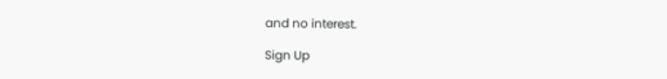and no interest.

Sign Up